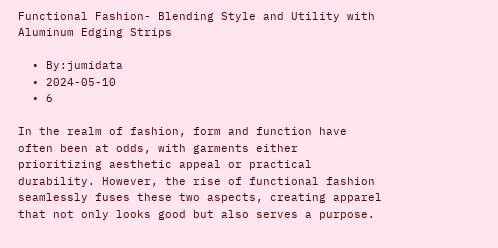Functional Fashion- Blending Style and Utility with Aluminum Edging Strips

  • By:jumidata
  • 2024-05-10
  • 6

In the realm of fashion, form and function have often been at odds, with garments either prioritizing aesthetic appeal or practical durability. However, the rise of functional fashion seamlessly fuses these two aspects, creating apparel that not only looks good but also serves a purpose.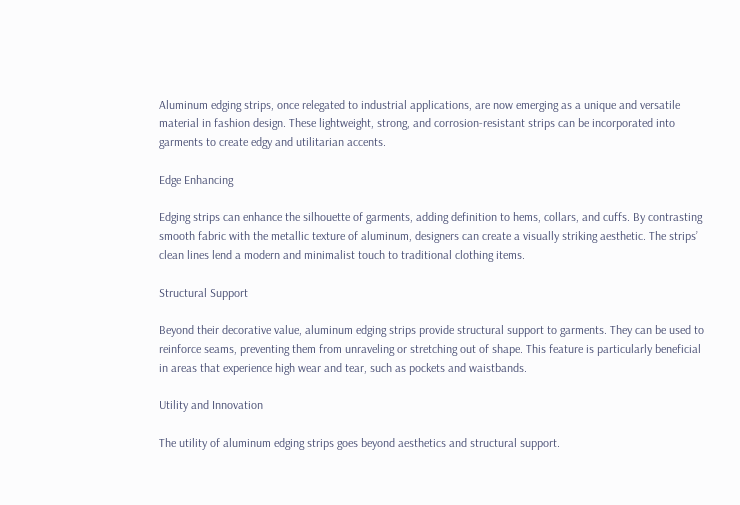Aluminum edging strips, once relegated to industrial applications, are now emerging as a unique and versatile material in fashion design. These lightweight, strong, and corrosion-resistant strips can be incorporated into garments to create edgy and utilitarian accents.

Edge Enhancing

Edging strips can enhance the silhouette of garments, adding definition to hems, collars, and cuffs. By contrasting smooth fabric with the metallic texture of aluminum, designers can create a visually striking aesthetic. The strips’ clean lines lend a modern and minimalist touch to traditional clothing items.

Structural Support

Beyond their decorative value, aluminum edging strips provide structural support to garments. They can be used to reinforce seams, preventing them from unraveling or stretching out of shape. This feature is particularly beneficial in areas that experience high wear and tear, such as pockets and waistbands.

Utility and Innovation

The utility of aluminum edging strips goes beyond aesthetics and structural support.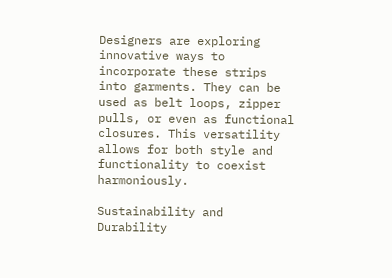Designers are exploring innovative ways to incorporate these strips into garments. They can be used as belt loops, zipper pulls, or even as functional closures. This versatility allows for both style and functionality to coexist harmoniously.

Sustainability and Durability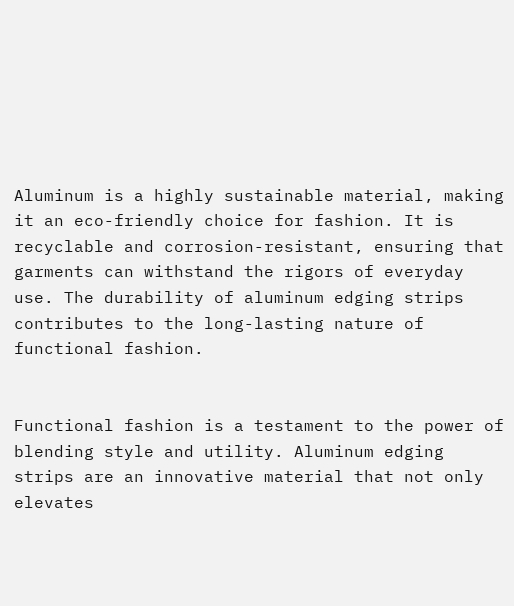Aluminum is a highly sustainable material, making it an eco-friendly choice for fashion. It is recyclable and corrosion-resistant, ensuring that garments can withstand the rigors of everyday use. The durability of aluminum edging strips contributes to the long-lasting nature of functional fashion.


Functional fashion is a testament to the power of blending style and utility. Aluminum edging strips are an innovative material that not only elevates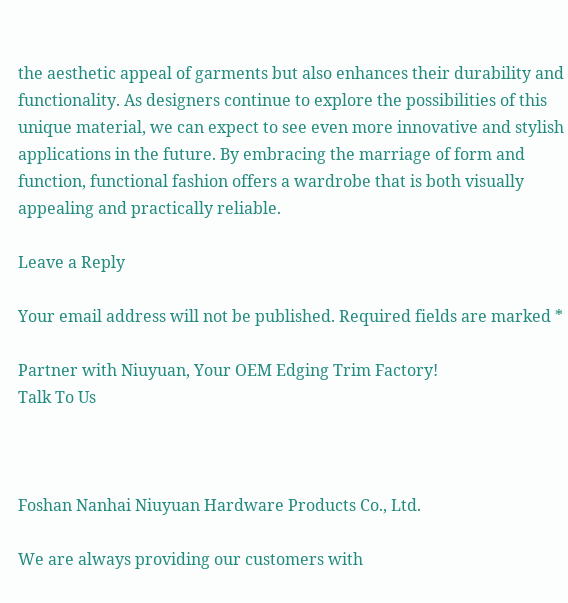the aesthetic appeal of garments but also enhances their durability and functionality. As designers continue to explore the possibilities of this unique material, we can expect to see even more innovative and stylish applications in the future. By embracing the marriage of form and function, functional fashion offers a wardrobe that is both visually appealing and practically reliable.

Leave a Reply

Your email address will not be published. Required fields are marked *

Partner with Niuyuan, Your OEM Edging Trim Factory!
Talk To Us



Foshan Nanhai Niuyuan Hardware Products Co., Ltd.

We are always providing our customers with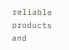reliable products and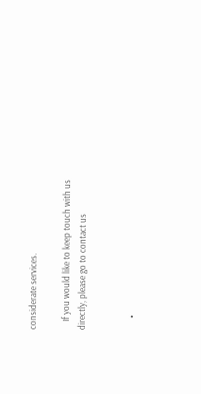considerate services.

    If you would like to keep touch with us directly, please go to contact us


      •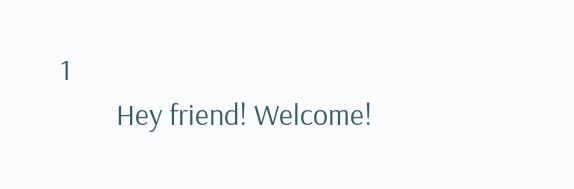1
        Hey friend! Welcome!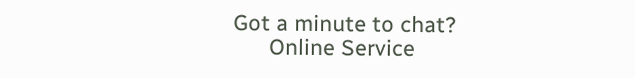Got a minute to chat?
      Online Service